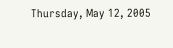Thursday, May 12, 2005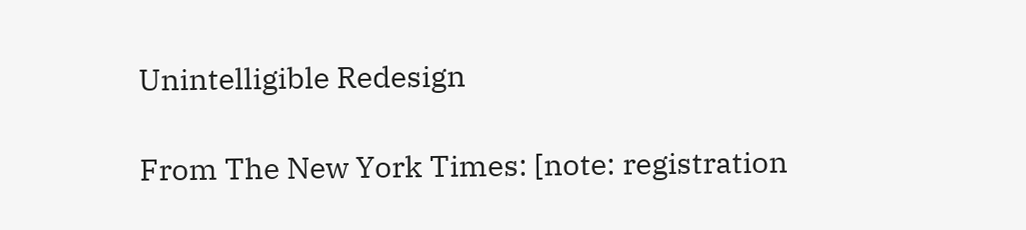Unintelligible Redesign

From The New York Times: [note: registration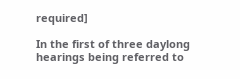required]

In the first of three daylong hearings being referred to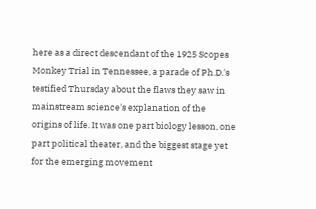here as a direct descendant of the 1925 Scopes Monkey Trial in Tennessee, a parade of Ph.D.'s testified Thursday about the flaws they saw in mainstream science's explanation of the origins of life. It was one part biology lesson, one part political theater, and the biggest stage yet for the emerging movement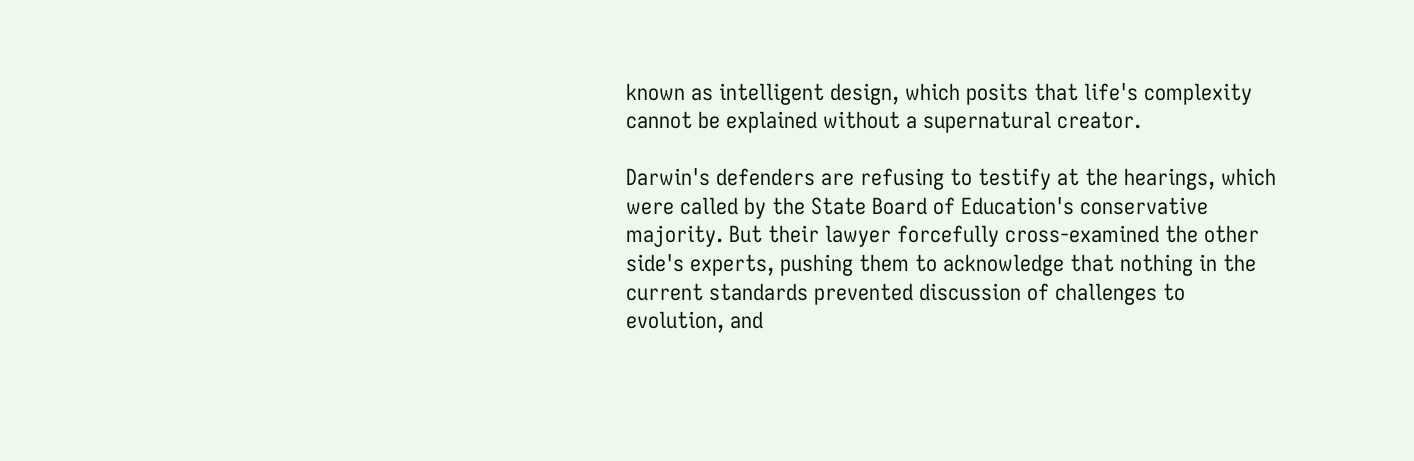known as intelligent design, which posits that life's complexity cannot be explained without a supernatural creator.

Darwin's defenders are refusing to testify at the hearings, which were called by the State Board of Education's conservative majority. But their lawyer forcefully cross-examined the other side's experts, pushing them to acknowledge that nothing in the current standards prevented discussion of challenges to evolution, and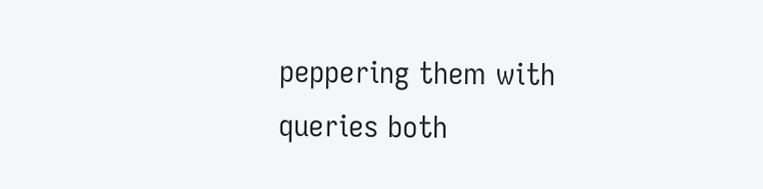peppering them with queries both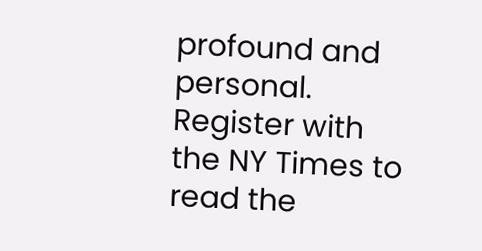profound and personal.
Register with the NY Times to read the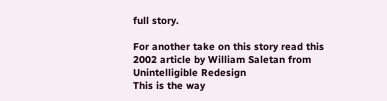full story.

For another take on this story read this 2002 article by William Saletan from Unintelligible Redesign
This is the way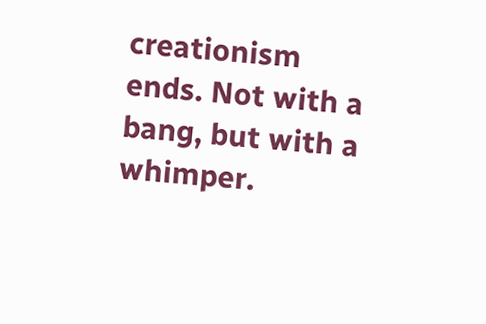creationism ends. Not with a bang, but with a whimper.